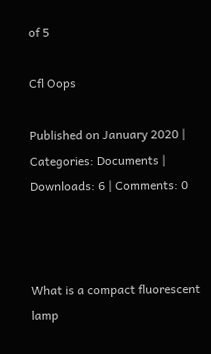of 5

Cfl Oops

Published on January 2020 | Categories: Documents | Downloads: 6 | Comments: 0



What is a compact fluorescent lamp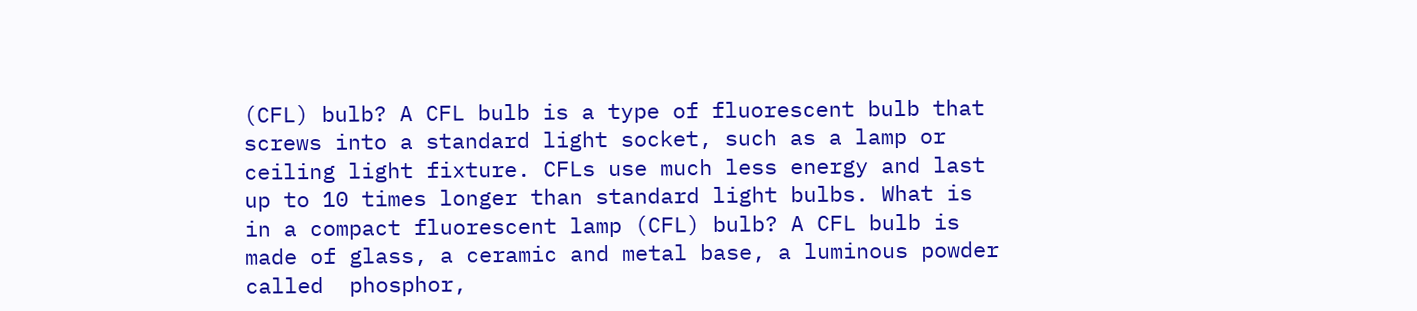(CFL) bulb? A CFL bulb is a type of fluorescent bulb that screws into a standard light socket, such as a lamp or ceiling light fixture. CFLs use much less energy and last up to 10 times longer than standard light bulbs. What is in a compact fluorescent lamp (CFL) bulb? A CFL bulb is made of glass, a ceramic and metal base, a luminous powder called  phosphor,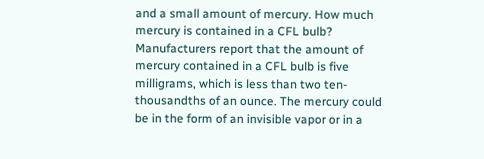and a small amount of mercury. How much mercury is contained in a CFL bulb? Manufacturers report that the amount of mercury contained in a CFL bulb is five milligrams, which is less than two ten-thousandths of an ounce. The mercury could be in the form of an invisible vapor or in a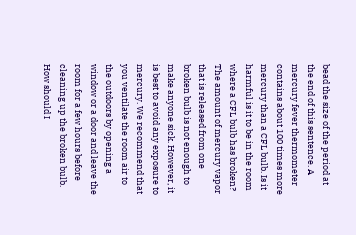bead the size of the period at the end of this sentence. A mercury fever thermometer contains about 100 times more mercury than a CFL bulb. Is it harmful is it to be in the room where a CFL bulb has broken? The amount of mercury vapor that is released from one broken bulb is not enough to make anyone sick. However, it is best to avoid any exposure to mercury. We recommend that you ventilate the room air to the outdoors by opening a window or a door and leave the room for a few hours before cleaning up the broken bulb. How should I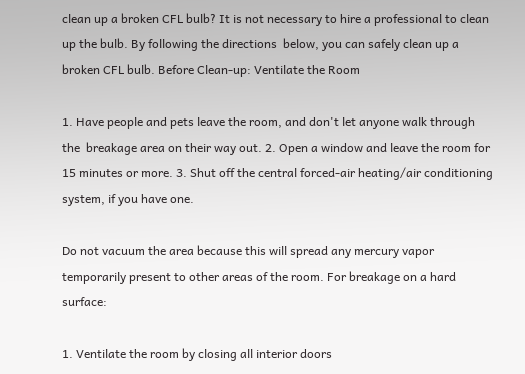clean up a broken CFL bulb? It is not necessary to hire a professional to clean up the bulb. By following the directions  below, you can safely clean up a broken CFL bulb. Before Clean-up: Ventilate the Room

1. Have people and pets leave the room, and don't let anyone walk through the  breakage area on their way out. 2. Open a window and leave the room for 15 minutes or more. 3. Shut off the central forced-air heating/air conditioning system, if you have one.

Do not vacuum the area because this will spread any mercury vapor temporarily present to other areas of the room. For breakage on a hard surface:

1. Ventilate the room by closing all interior doors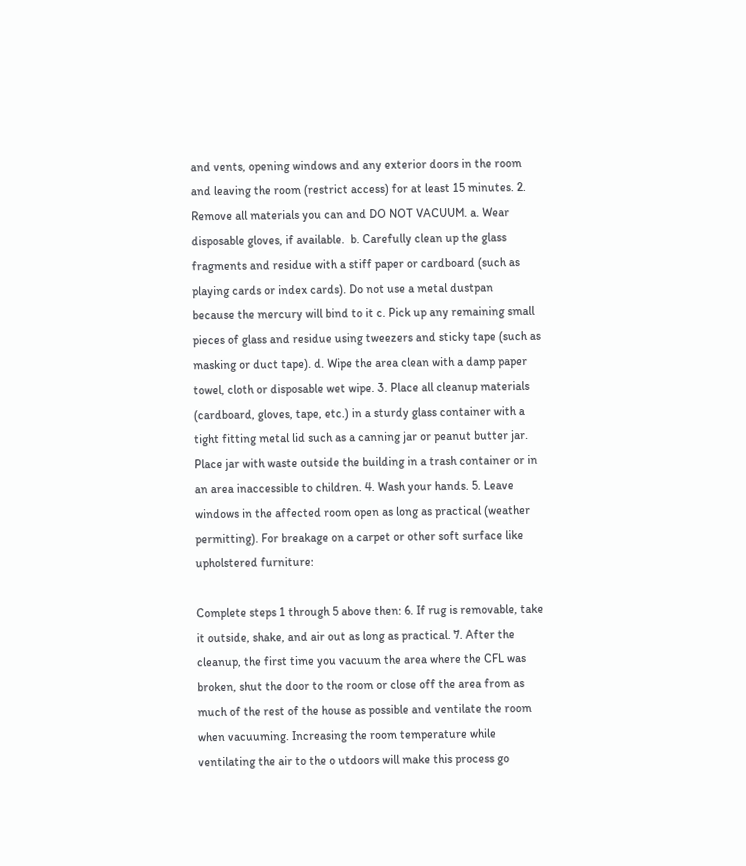and vents, opening windows and any exterior doors in the room and leaving the room (restrict access) for at least 15 minutes. 2. Remove all materials you can and DO NOT VACUUM. a. Wear disposable gloves, if available.  b. Carefully clean up the glass fragments and residue with a stiff paper or cardboard (such as playing cards or index cards). Do not use a metal dustpan  because the mercury will bind to it c. Pick up any remaining small pieces of glass and residue using tweezers and sticky tape (such as masking or duct tape). d. Wipe the area clean with a damp paper towel, cloth or disposable wet wipe. 3. Place all cleanup materials (cardboard, gloves, tape, etc.) in a sturdy glass container with a tight fitting metal lid such as a canning jar or peanut butter jar. Place jar with waste outside the building in a trash container or in an area inaccessible to children. 4. Wash your hands. 5. Leave windows in the affected room open as long as practical (weather  permitting). For breakage on a carpet or other soft surface like upholstered furniture:

Complete steps 1 through 5 above then: 6. If rug is removable, take it outside, shake, and air out as long as practical. 7. After the cleanup, the first time you vacuum the area where the CFL was broken, shut the door to the room or close off the area from as much of the rest of the house as possible and ventilate the room when vacuuming. Increasing the room temperature while ventilating the air to the o utdoors will make this process go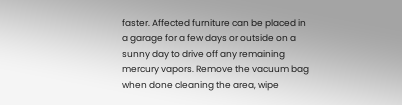faster. Affected furniture can be placed in a garage for a few days or outside on a sunny day to drive off any remaining mercury vapors. Remove the vacuum bag when done cleaning the area, wipe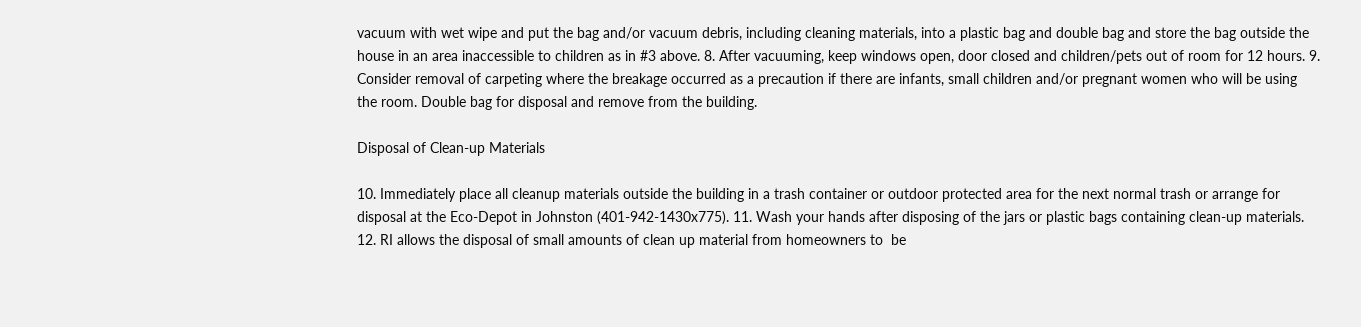vacuum with wet wipe and put the bag and/or vacuum debris, including cleaning materials, into a plastic bag and double bag and store the bag outside the house in an area inaccessible to children as in #3 above. 8. After vacuuming, keep windows open, door closed and children/pets out of room for 12 hours. 9. Consider removal of carpeting where the breakage occurred as a precaution if there are infants, small children and/or pregnant women who will be using the room. Double bag for disposal and remove from the building.

Disposal of Clean-up Materials

10. Immediately place all cleanup materials outside the building in a trash container or outdoor protected area for the next normal trash or arrange for disposal at the Eco-Depot in Johnston (401-942-1430x775). 11. Wash your hands after disposing of the jars or plastic bags containing clean-up materials. 12. RI allows the disposal of small amounts of clean up material from homeowners to  be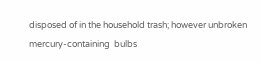disposed of in the household trash; however unbroken mercury-containing  bulbs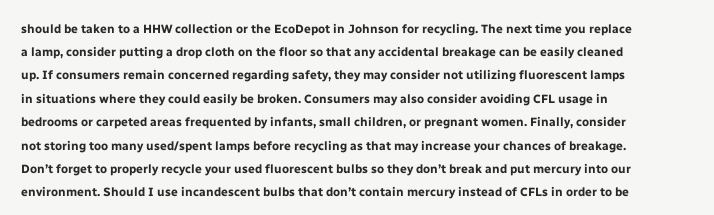should be taken to a HHW collection or the EcoDepot in Johnson for recycling. The next time you replace a lamp, consider putting a drop cloth on the floor so that any accidental breakage can be easily cleaned up. If consumers remain concerned regarding safety, they may consider not utilizing fluorescent lamps in situations where they could easily be broken. Consumers may also consider avoiding CFL usage in bedrooms or carpeted areas frequented by infants, small children, or pregnant women. Finally, consider not storing too many used/spent lamps before recycling as that may increase your chances of breakage. Don’t forget to properly recycle your used fluorescent bulbs so they don’t break and put mercury into our environment. Should I use incandescent bulbs that don’t contain mercury instead of CFLs in order to be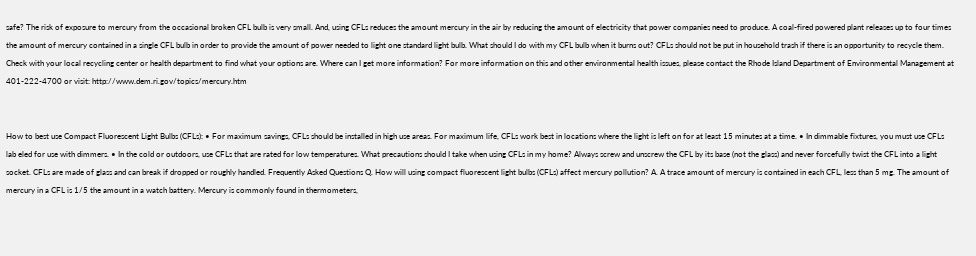safe? The risk of exposure to mercury from the occasional broken CFL bulb is very small. And, using CFLs reduces the amount mercury in the air by reducing the amount of electricity that power companies need to produce. A coal-fired powered plant releases up to four times the amount of mercury contained in a single CFL bulb in order to provide the amount of power needed to light one standard light bulb. What should I do with my CFL bulb when it burns out? CFLs should not be put in household trash if there is an opportunity to recycle them. Check with your local recycling center or health department to find what your options are. Where can I get more information? For more information on this and other environmental health issues, please contact the Rhode Island Department of Environmental Management at 401-222-4700 or visit: http://www.dem.ri.gov/topics/mercury.htm


How to best use Compact Fluorescent Light Bulbs (CFLs): • For maximum savings, CFLs should be installed in high use areas. For maximum life, CFLs work best in locations where the light is left on for at least 15 minutes at a time. • In dimmable fixtures, you must use CFLs lab eled for use with dimmers. • In the cold or outdoors, use CFLs that are rated for low temperatures. What precautions should I take when using CFLs in my home? Always screw and unscrew the CFL by its base (not the glass) and never forcefully twist the CFL into a light socket. CFLs are made of glass and can break if dropped or roughly handled. Frequently Asked Questions Q. How will using compact fluorescent light bulbs (CFLs) affect mercury pollution? A. A trace amount of mercury is contained in each CFL, less than 5 mg. The amount of mercury in a CFL is 1/5 the amount in a watch battery. Mercury is commonly found in thermometers,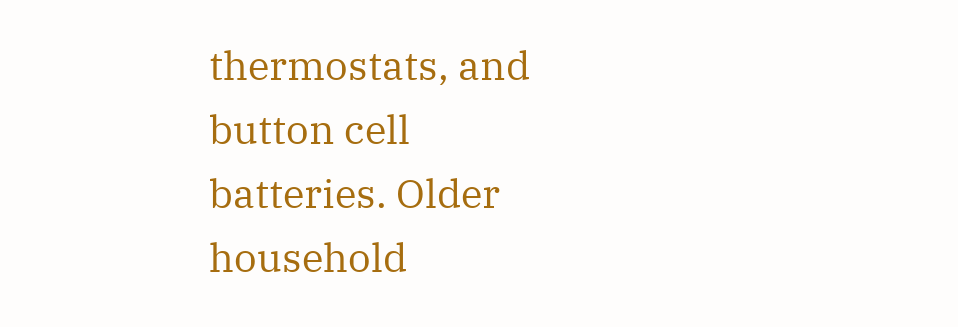thermostats, and button cell batteries. Older household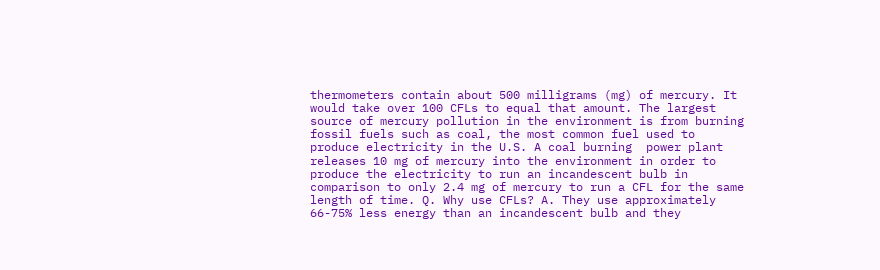thermometers contain about 500 milligrams (mg) of mercury. It would take over 100 CFLs to equal that amount. The largest source of mercury pollution in the environment is from burning fossil fuels such as coal, the most common fuel used to produce electricity in the U.S. A coal burning  power plant releases 10 mg of mercury into the environment in order to produce the electricity to run an incandescent bulb in comparison to only 2.4 mg of mercury to run a CFL for the same length of time. Q. Why use CFLs? A. They use approximately 66-75% less energy than an incandescent bulb and they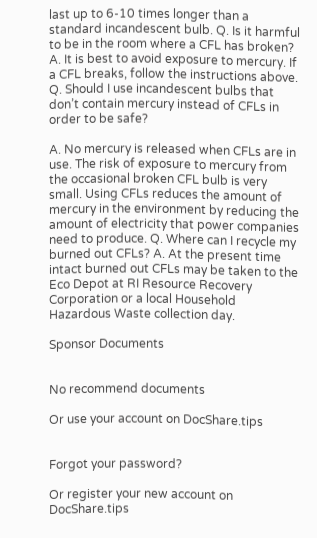last up to 6-10 times longer than a standard incandescent bulb. Q. Is it harmful to be in the room where a CFL has broken? A. It is best to avoid exposure to mercury. If a CFL breaks, follow the instructions above. Q. Should I use incandescent bulbs that don’t contain mercury instead of CFLs in order to be safe?

A. No mercury is released when CFLs are in use. The risk of exposure to mercury from the occasional broken CFL bulb is very small. Using CFLs reduces the amount of mercury in the environment by reducing the amount of electricity that power companies need to produce. Q. Where can I recycle my burned out CFLs? A. At the present time intact burned out CFLs may be taken to the Eco Depot at RI Resource Recovery Corporation or a local Household Hazardous Waste collection day.

Sponsor Documents


No recommend documents

Or use your account on DocShare.tips


Forgot your password?

Or register your new account on DocShare.tips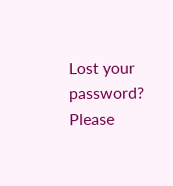Lost your password? Please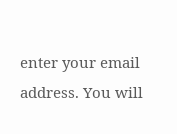enter your email address. You will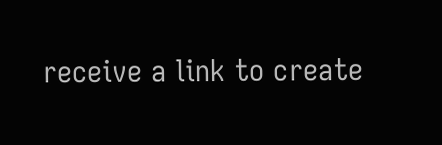receive a link to create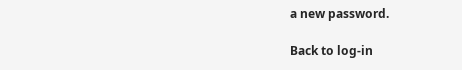a new password.

Back to log-in